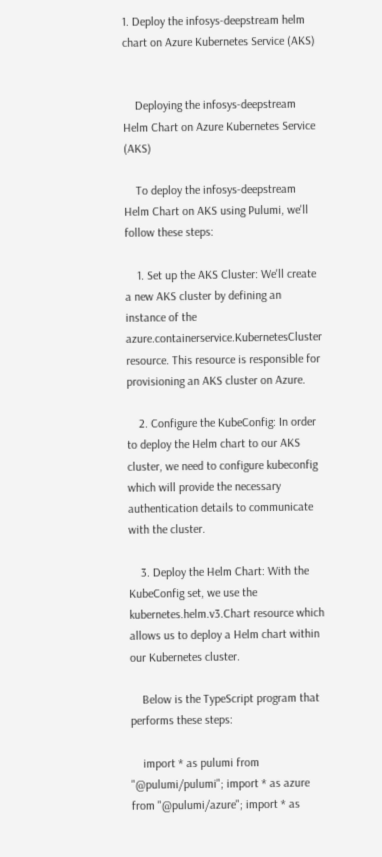1. Deploy the infosys-deepstream helm chart on Azure Kubernetes Service (AKS)


    Deploying the infosys-deepstream Helm Chart on Azure Kubernetes Service (AKS)

    To deploy the infosys-deepstream Helm Chart on AKS using Pulumi, we'll follow these steps:

    1. Set up the AKS Cluster: We'll create a new AKS cluster by defining an instance of the azure.containerservice.KubernetesCluster resource. This resource is responsible for provisioning an AKS cluster on Azure.

    2. Configure the KubeConfig: In order to deploy the Helm chart to our AKS cluster, we need to configure kubeconfig which will provide the necessary authentication details to communicate with the cluster.

    3. Deploy the Helm Chart: With the KubeConfig set, we use the kubernetes.helm.v3.Chart resource which allows us to deploy a Helm chart within our Kubernetes cluster.

    Below is the TypeScript program that performs these steps:

    import * as pulumi from "@pulumi/pulumi"; import * as azure from "@pulumi/azure"; import * as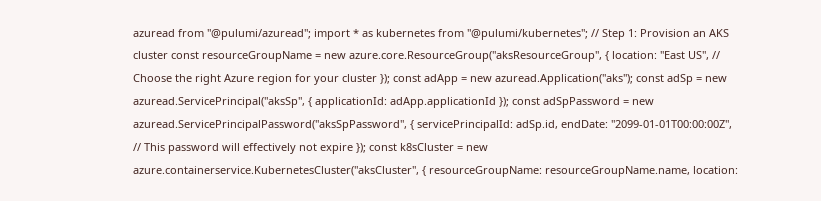azuread from "@pulumi/azuread"; import * as kubernetes from "@pulumi/kubernetes"; // Step 1: Provision an AKS cluster const resourceGroupName = new azure.core.ResourceGroup("aksResourceGroup", { location: "East US", // Choose the right Azure region for your cluster }); const adApp = new azuread.Application("aks"); const adSp = new azuread.ServicePrincipal("aksSp", { applicationId: adApp.applicationId }); const adSpPassword = new azuread.ServicePrincipalPassword("aksSpPassword", { servicePrincipalId: adSp.id, endDate: "2099-01-01T00:00:00Z", // This password will effectively not expire }); const k8sCluster = new azure.containerservice.KubernetesCluster("aksCluster", { resourceGroupName: resourceGroupName.name, location: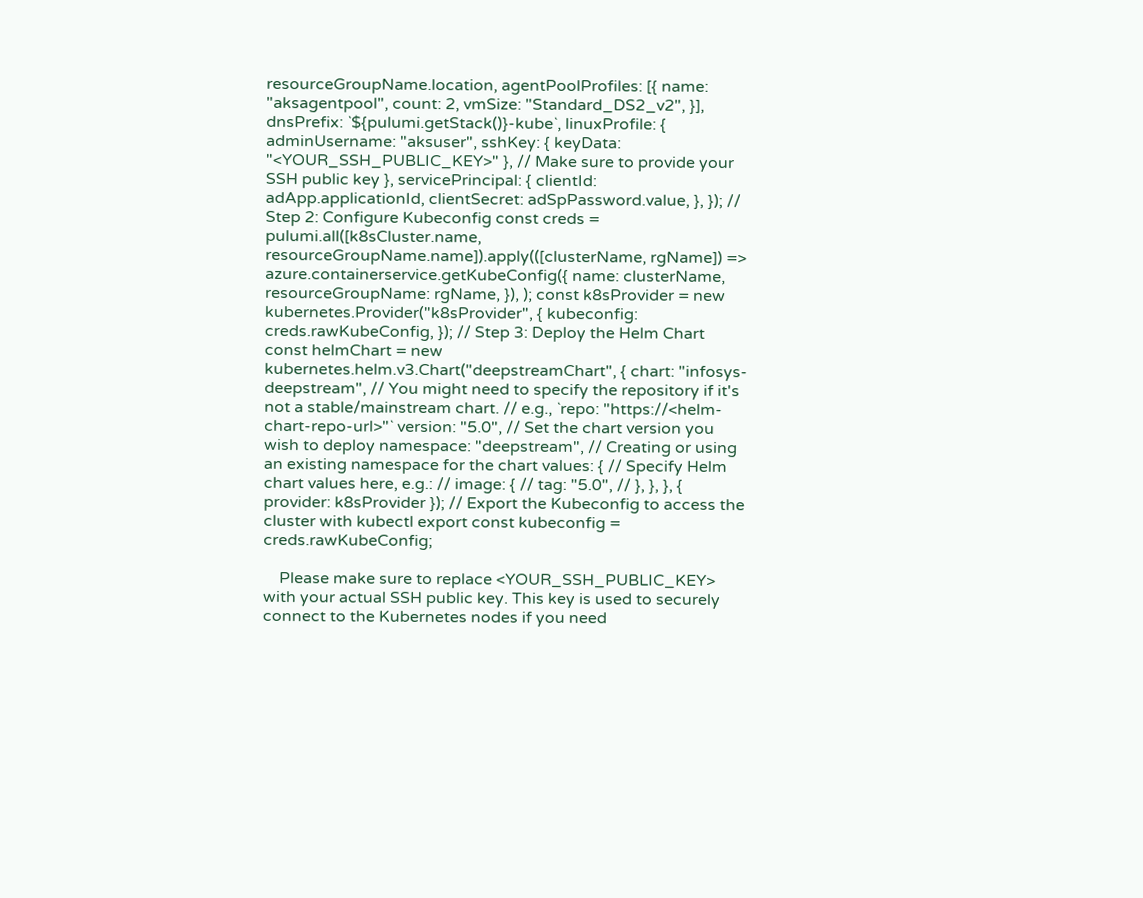resourceGroupName.location, agentPoolProfiles: [{ name: "aksagentpool", count: 2, vmSize: "Standard_DS2_v2", }], dnsPrefix: `${pulumi.getStack()}-kube`, linuxProfile: { adminUsername: "aksuser", sshKey: { keyData: "<YOUR_SSH_PUBLIC_KEY>" }, // Make sure to provide your SSH public key }, servicePrincipal: { clientId: adApp.applicationId, clientSecret: adSpPassword.value, }, }); // Step 2: Configure Kubeconfig const creds = pulumi.all([k8sCluster.name, resourceGroupName.name]).apply(([clusterName, rgName]) => azure.containerservice.getKubeConfig({ name: clusterName, resourceGroupName: rgName, }), ); const k8sProvider = new kubernetes.Provider("k8sProvider", { kubeconfig: creds.rawKubeConfig, }); // Step 3: Deploy the Helm Chart const helmChart = new kubernetes.helm.v3.Chart("deepstreamChart", { chart: "infosys-deepstream", // You might need to specify the repository if it's not a stable/mainstream chart. // e.g., `repo: "https://<helm-chart-repo-url>"` version: "5.0", // Set the chart version you wish to deploy namespace: "deepstream", // Creating or using an existing namespace for the chart values: { // Specify Helm chart values here, e.g.: // image: { // tag: "5.0", // }, }, }, { provider: k8sProvider }); // Export the Kubeconfig to access the cluster with kubectl export const kubeconfig = creds.rawKubeConfig;

    Please make sure to replace <YOUR_SSH_PUBLIC_KEY> with your actual SSH public key. This key is used to securely connect to the Kubernetes nodes if you need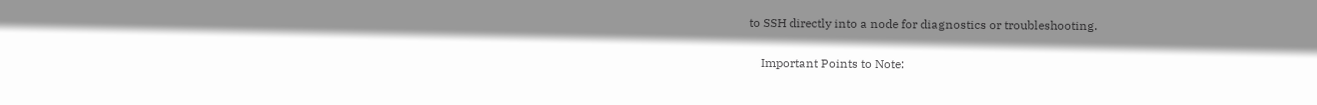to SSH directly into a node for diagnostics or troubleshooting.

    Important Points to Note: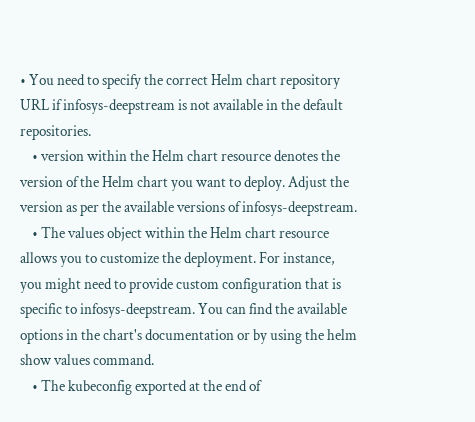• You need to specify the correct Helm chart repository URL if infosys-deepstream is not available in the default repositories.
    • version within the Helm chart resource denotes the version of the Helm chart you want to deploy. Adjust the version as per the available versions of infosys-deepstream.
    • The values object within the Helm chart resource allows you to customize the deployment. For instance, you might need to provide custom configuration that is specific to infosys-deepstream. You can find the available options in the chart's documentation or by using the helm show values command.
    • The kubeconfig exported at the end of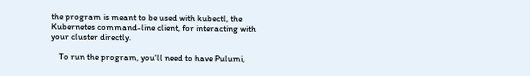the program is meant to be used with kubectl, the Kubernetes command-line client, for interacting with your cluster directly.

    To run the program, you'll need to have Pulumi,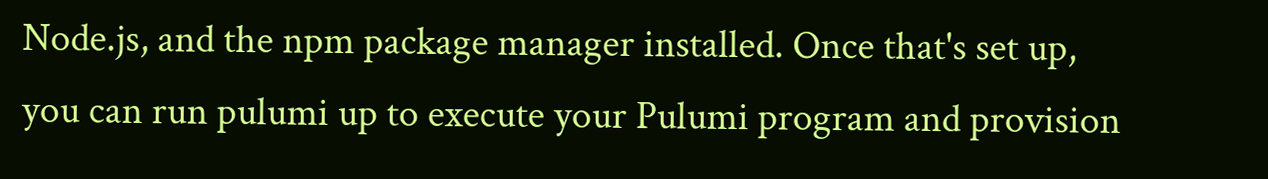Node.js, and the npm package manager installed. Once that's set up, you can run pulumi up to execute your Pulumi program and provision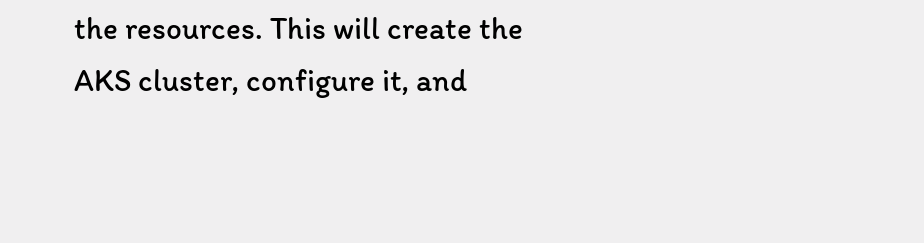the resources. This will create the AKS cluster, configure it, and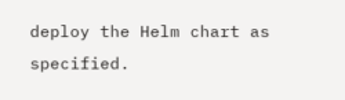deploy the Helm chart as specified.